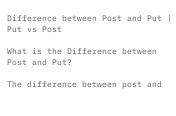Difference between Post and Put | Put vs Post

What is the Difference between Post and Put?

The difference between post and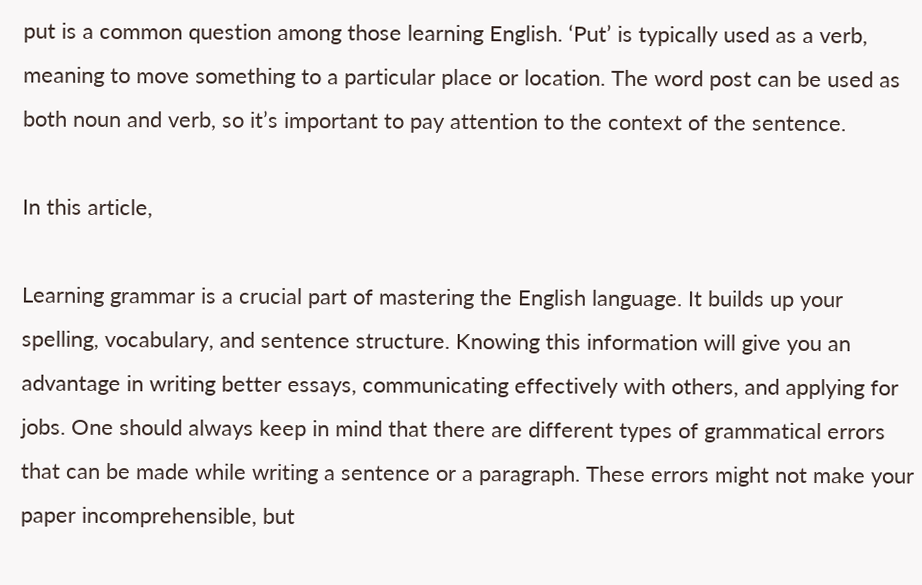put is a common question among those learning English. ‘Put’ is typically used as a verb, meaning to move something to a particular place or location. The word post can be used as both noun and verb, so it’s important to pay attention to the context of the sentence.

In this article,

Learning grammar is a crucial part of mastering the English language. It builds up your spelling, vocabulary, and sentence structure. Knowing this information will give you an advantage in writing better essays, communicating effectively with others, and applying for jobs. One should always keep in mind that there are different types of grammatical errors that can be made while writing a sentence or a paragraph. These errors might not make your paper incomprehensible, but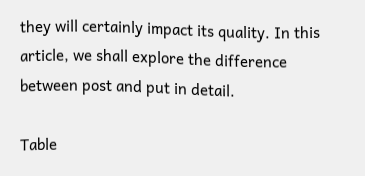they will certainly impact its quality. In this article, we shall explore the difference between post and put in detail.

Table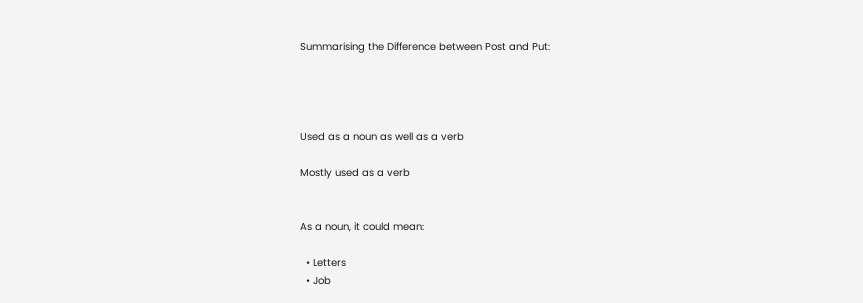Summarising the Difference between Post and Put:




Used as a noun as well as a verb

Mostly used as a verb


As a noun, it could mean:

  • Letters
  • Job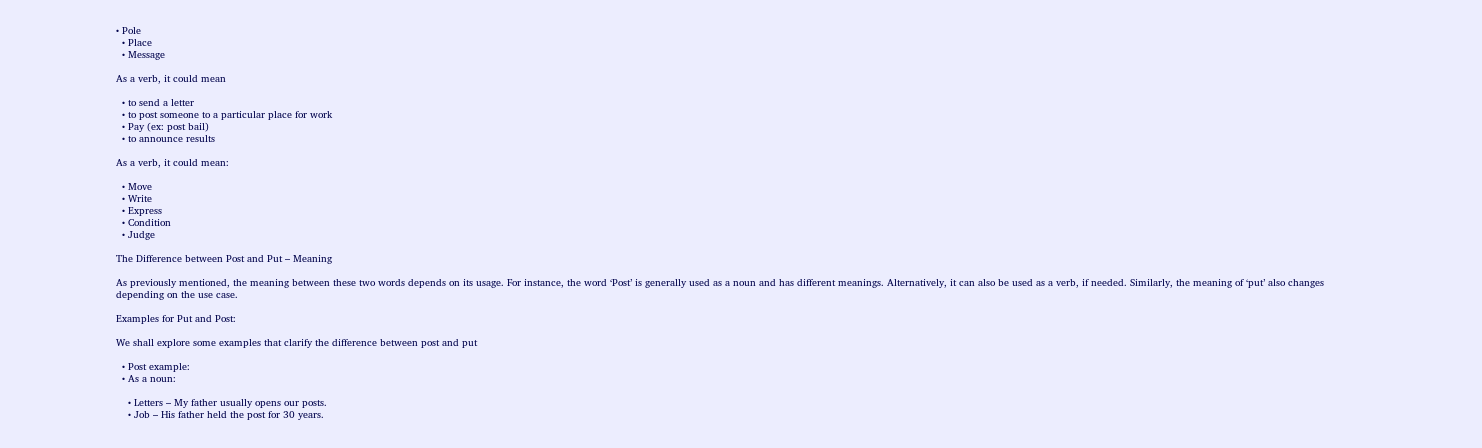• Pole
  • Place
  • Message

As a verb, it could mean

  • to send a letter
  • to post someone to a particular place for work
  • Pay (ex: post bail)
  • to announce results

As a verb, it could mean:

  • Move
  • Write
  • Express
  • Condition
  • Judge

The Difference between Post and Put – Meaning

As previously mentioned, the meaning between these two words depends on its usage. For instance, the word ‘Post’ is generally used as a noun and has different meanings. Alternatively, it can also be used as a verb, if needed. Similarly, the meaning of ‘put’ also changes depending on the use case.

Examples for Put and Post:

We shall explore some examples that clarify the difference between post and put

  • Post example:
  • As a noun:

    • Letters – My father usually opens our posts.
    • Job – His father held the post for 30 years.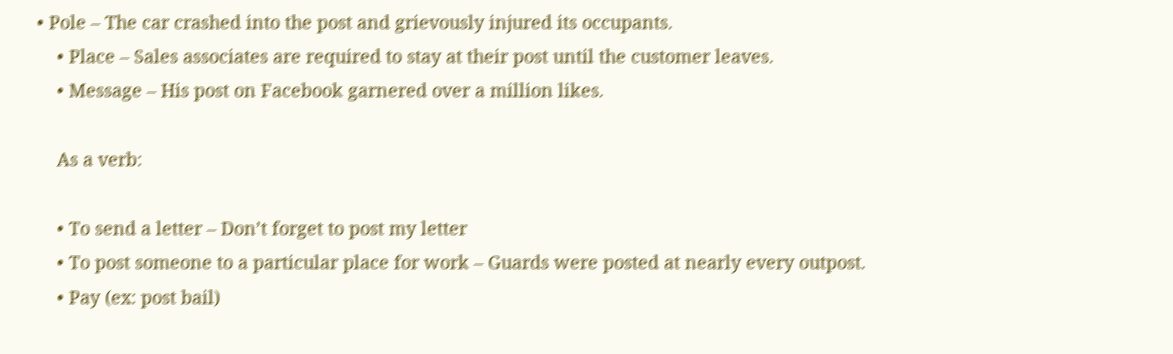• Pole – The car crashed into the post and grievously injured its occupants.
    • Place – Sales associates are required to stay at their post until the customer leaves.
    • Message – His post on Facebook garnered over a million likes.

    As a verb:

    • To send a letter – Don’t forget to post my letter
    • To post someone to a particular place for work – Guards were posted at nearly every outpost.
    • Pay (ex: post bail)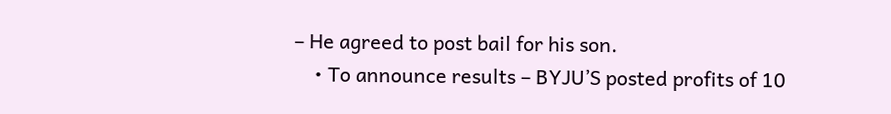– He agreed to post bail for his son.
    • To announce results – BYJU’S posted profits of 10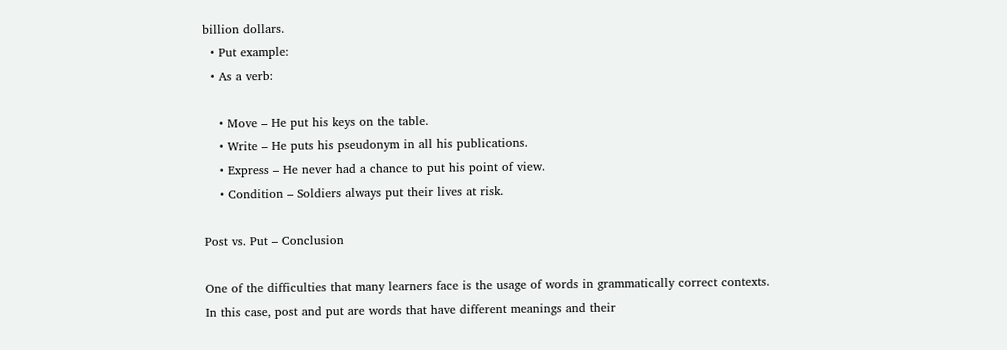billion dollars.
  • Put example:
  • As a verb:

    • Move – He put his keys on the table.
    • Write – He puts his pseudonym in all his publications.
    • Express – He never had a chance to put his point of view.
    • Condition – Soldiers always put their lives at risk.

Post vs. Put – Conclusion

One of the difficulties that many learners face is the usage of words in grammatically correct contexts. In this case, post and put are words that have different meanings and their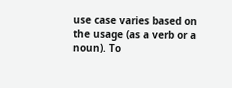use case varies based on the usage (as a verb or a noun). To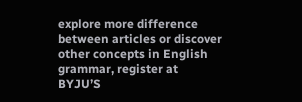explore more difference between articles or discover other concepts in English grammar, register at BYJU’S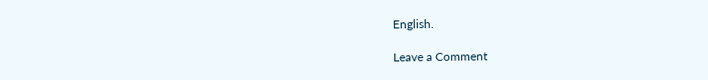English.

Leave a Comment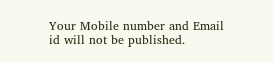Your Mobile number and Email id will not be published.